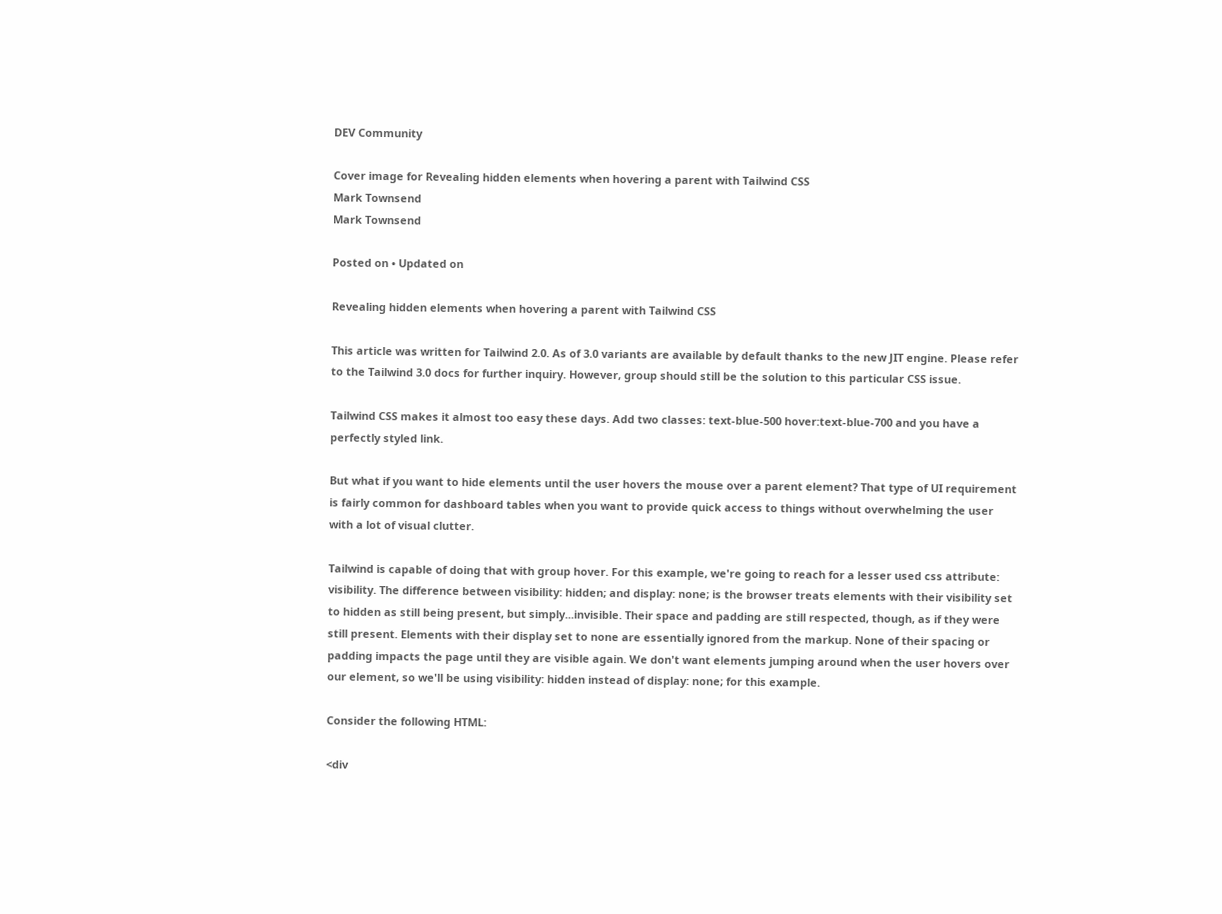DEV Community

Cover image for Revealing hidden elements when hovering a parent with Tailwind CSS
Mark Townsend
Mark Townsend

Posted on • Updated on

Revealing hidden elements when hovering a parent with Tailwind CSS

This article was written for Tailwind 2.0. As of 3.0 variants are available by default thanks to the new JIT engine. Please refer to the Tailwind 3.0 docs for further inquiry. However, group should still be the solution to this particular CSS issue.

Tailwind CSS makes it almost too easy these days. Add two classes: text-blue-500 hover:text-blue-700 and you have a perfectly styled link.

But what if you want to hide elements until the user hovers the mouse over a parent element? That type of UI requirement is fairly common for dashboard tables when you want to provide quick access to things without overwhelming the user with a lot of visual clutter.

Tailwind is capable of doing that with group hover. For this example, we're going to reach for a lesser used css attribute: visibility. The difference between visibility: hidden; and display: none; is the browser treats elements with their visibility set to hidden as still being present, but simply...invisible. Their space and padding are still respected, though, as if they were still present. Elements with their display set to none are essentially ignored from the markup. None of their spacing or padding impacts the page until they are visible again. We don't want elements jumping around when the user hovers over our element, so we'll be using visibility: hidden instead of display: none; for this example.

Consider the following HTML:

<div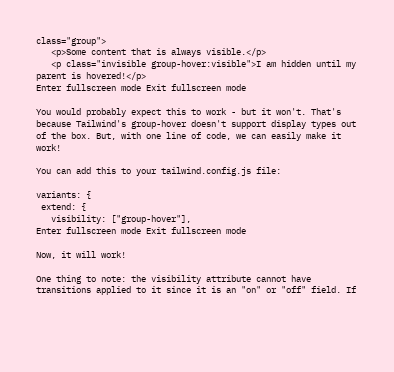class="group">
   <p>Some content that is always visible.</p>
   <p class="invisible group-hover:visible">I am hidden until my parent is hovered!</p>
Enter fullscreen mode Exit fullscreen mode

You would probably expect this to work - but it won't. That's because Tailwind's group-hover doesn't support display types out of the box. But, with one line of code, we can easily make it work!

You can add this to your tailwind.config.js file:

variants: {
 extend: {
   visibility: ["group-hover"],
Enter fullscreen mode Exit fullscreen mode

Now, it will work!

One thing to note: the visibility attribute cannot have transitions applied to it since it is an "on" or "off" field. If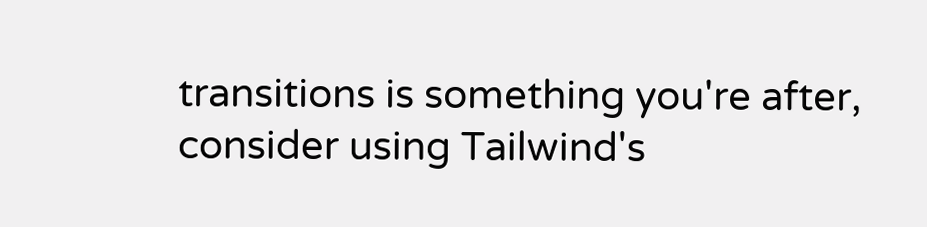transitions is something you're after, consider using Tailwind's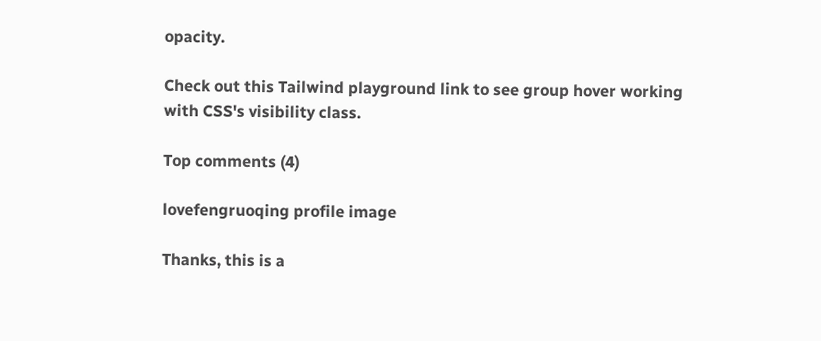opacity.

Check out this Tailwind playground link to see group hover working with CSS's visibility class.

Top comments (4)

lovefengruoqing profile image

Thanks, this is a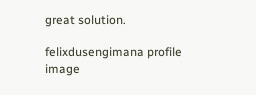great solution.

felixdusengimana profile image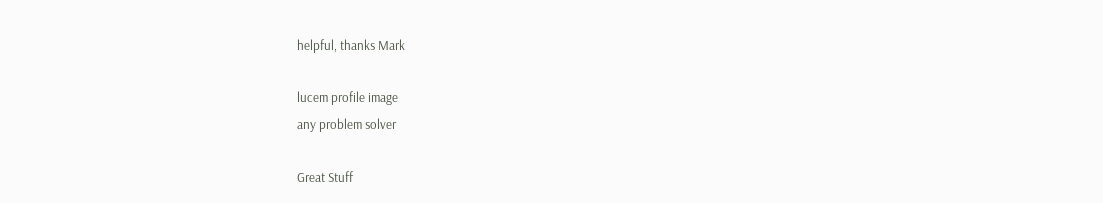helpful, thanks Mark

lucem profile image
any problem solver

Great Stuff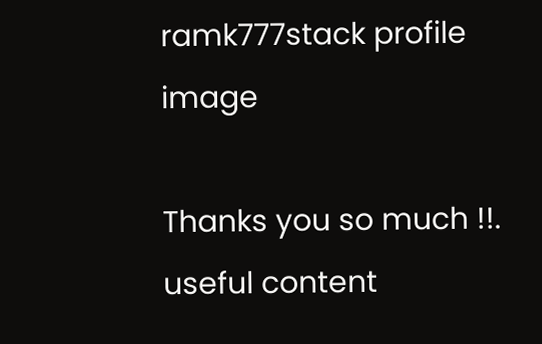ramk777stack profile image

Thanks you so much !!. useful content